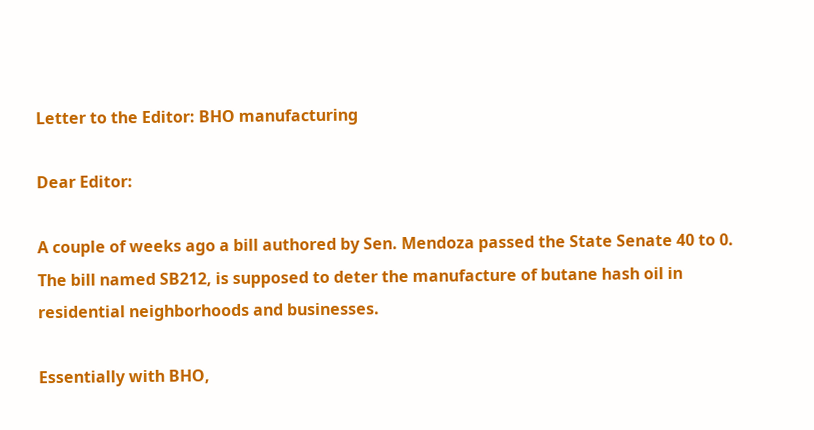Letter to the Editor: BHO manufacturing

Dear Editor:

A couple of weeks ago a bill authored by Sen. Mendoza passed the State Senate 40 to 0. The bill named SB212, is supposed to deter the manufacture of butane hash oil in residential neighborhoods and businesses.

Essentially with BHO,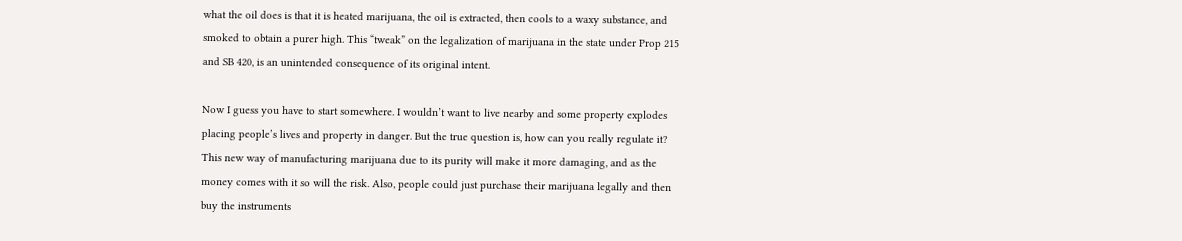what the oil does is that it is heated marijuana, the oil is extracted, then cools to a waxy substance, and smoked to obtain a purer high. This “tweak” on the legalization of marijuana in the state under Prop 215 and SB 420, is an unintended consequence of its original intent.

Now I guess you have to start somewhere. I wouldn’t want to live nearby and some property explodes placing people’s lives and property in danger. But the true question is, how can you really regulate it? This new way of manufacturing marijuana due to its purity will make it more damaging, and as the money comes with it so will the risk. Also, people could just purchase their marijuana legally and then buy the instruments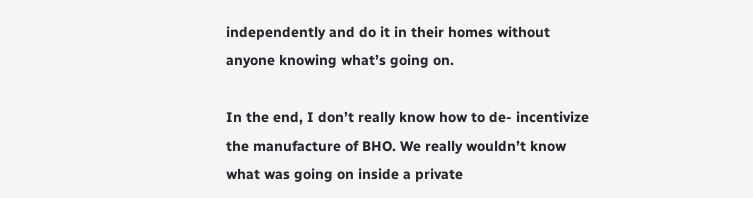independently and do it in their homes without anyone knowing what’s going on.

In the end, I don’t really know how to de- incentivize the manufacture of BHO. We really wouldn’t know what was going on inside a private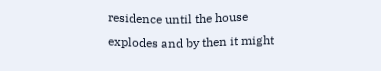residence until the house explodes and by then it might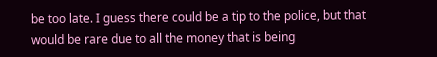be too late. I guess there could be a tip to the police, but that would be rare due to all the money that is being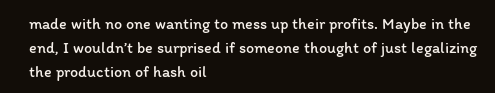made with no one wanting to mess up their profits. Maybe in the end, I wouldn’t be surprised if someone thought of just legalizing the production of hash oil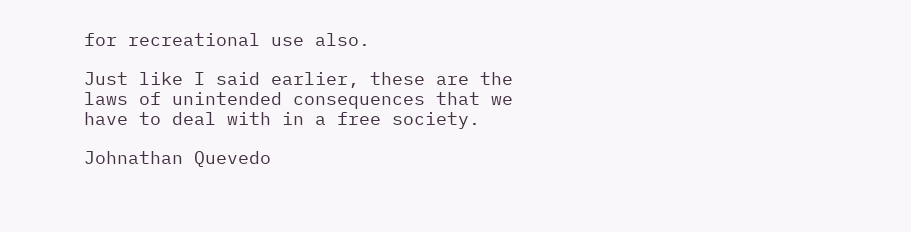for recreational use also.

Just like I said earlier, these are the laws of unintended consequences that we have to deal with in a free society.

Johnathan Quevedo